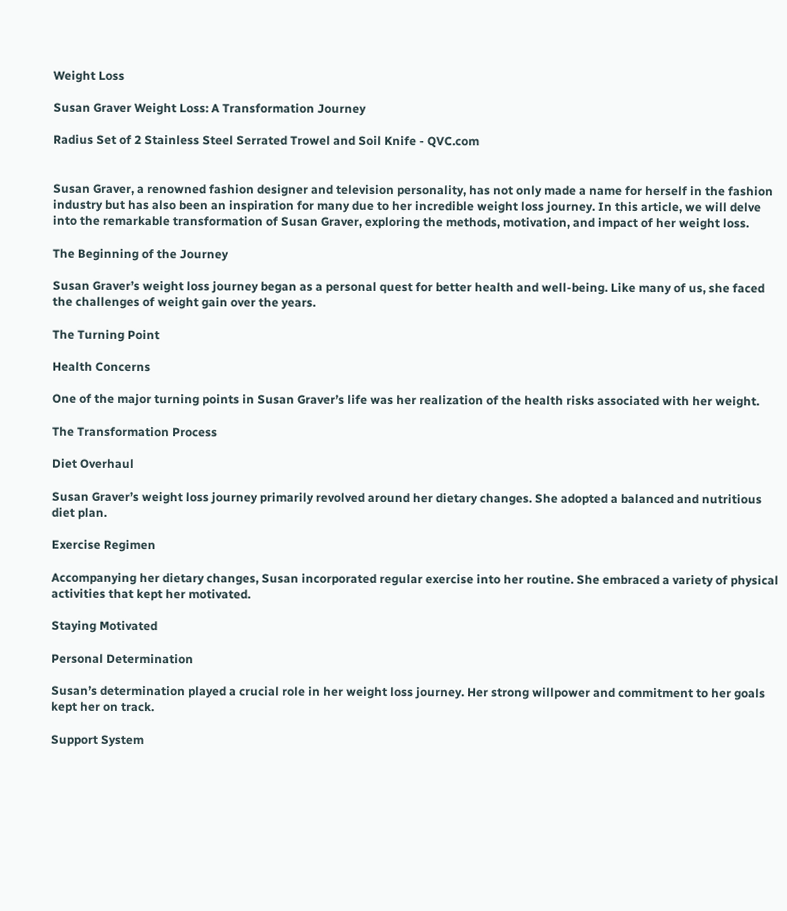Weight Loss

Susan Graver Weight Loss: A Transformation Journey

Radius Set of 2 Stainless Steel Serrated Trowel and Soil Knife - QVC.com


Susan Graver, a renowned fashion designer and television personality, has not only made a name for herself in the fashion industry but has also been an inspiration for many due to her incredible weight loss journey. In this article, we will delve into the remarkable transformation of Susan Graver, exploring the methods, motivation, and impact of her weight loss.

The Beginning of the Journey

Susan Graver’s weight loss journey began as a personal quest for better health and well-being. Like many of us, she faced the challenges of weight gain over the years.

The Turning Point

Health Concerns

One of the major turning points in Susan Graver’s life was her realization of the health risks associated with her weight.

The Transformation Process

Diet Overhaul

Susan Graver’s weight loss journey primarily revolved around her dietary changes. She adopted a balanced and nutritious diet plan.

Exercise Regimen

Accompanying her dietary changes, Susan incorporated regular exercise into her routine. She embraced a variety of physical activities that kept her motivated.

Staying Motivated

Personal Determination

Susan’s determination played a crucial role in her weight loss journey. Her strong willpower and commitment to her goals kept her on track.

Support System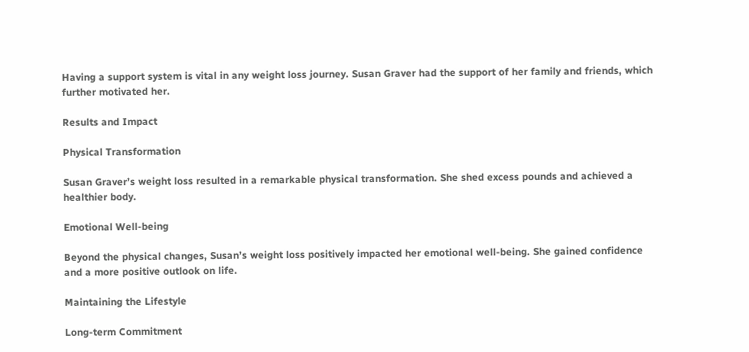Having a support system is vital in any weight loss journey. Susan Graver had the support of her family and friends, which further motivated her.

Results and Impact

Physical Transformation

Susan Graver’s weight loss resulted in a remarkable physical transformation. She shed excess pounds and achieved a healthier body.

Emotional Well-being

Beyond the physical changes, Susan’s weight loss positively impacted her emotional well-being. She gained confidence and a more positive outlook on life.

Maintaining the Lifestyle

Long-term Commitment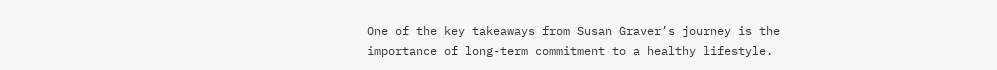One of the key takeaways from Susan Graver’s journey is the importance of long-term commitment to a healthy lifestyle.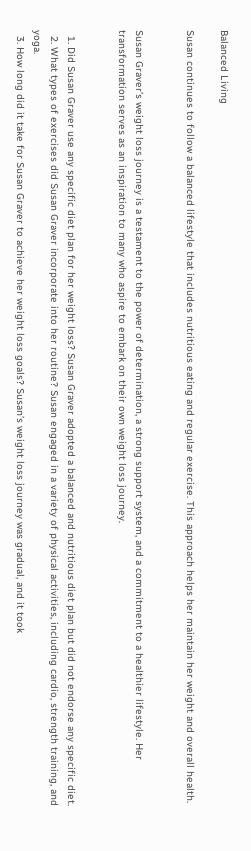Balanced Living

Susan continues to follow a balanced lifestyle that includes nutritious eating and regular exercise. This approach helps her maintain her weight and overall health.


Susan Graver’s weight loss journey is a testament to the power of determination, a strong support system, and a commitment to a healthier lifestyle. Her transformation serves as an inspiration to many who aspire to embark on their own weight loss journey.


  1. Did Susan Graver use any specific diet plan for her weight loss? Susan Graver adopted a balanced and nutritious diet plan but did not endorse any specific diet.
  2. What types of exercises did Susan Graver incorporate into her routine? Susan engaged in a variety of physical activities, including cardio, strength training, and yoga.
  3. How long did it take for Susan Graver to achieve her weight loss goals? Susan’s weight loss journey was gradual, and it took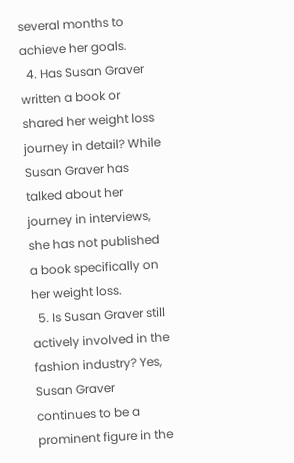several months to achieve her goals.
  4. Has Susan Graver written a book or shared her weight loss journey in detail? While Susan Graver has talked about her journey in interviews, she has not published a book specifically on her weight loss.
  5. Is Susan Graver still actively involved in the fashion industry? Yes, Susan Graver continues to be a prominent figure in the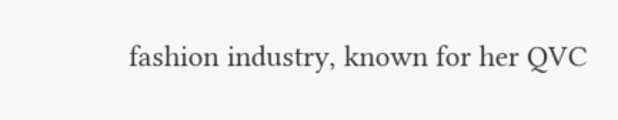fashion industry, known for her QVC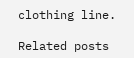clothing line.

Related posts